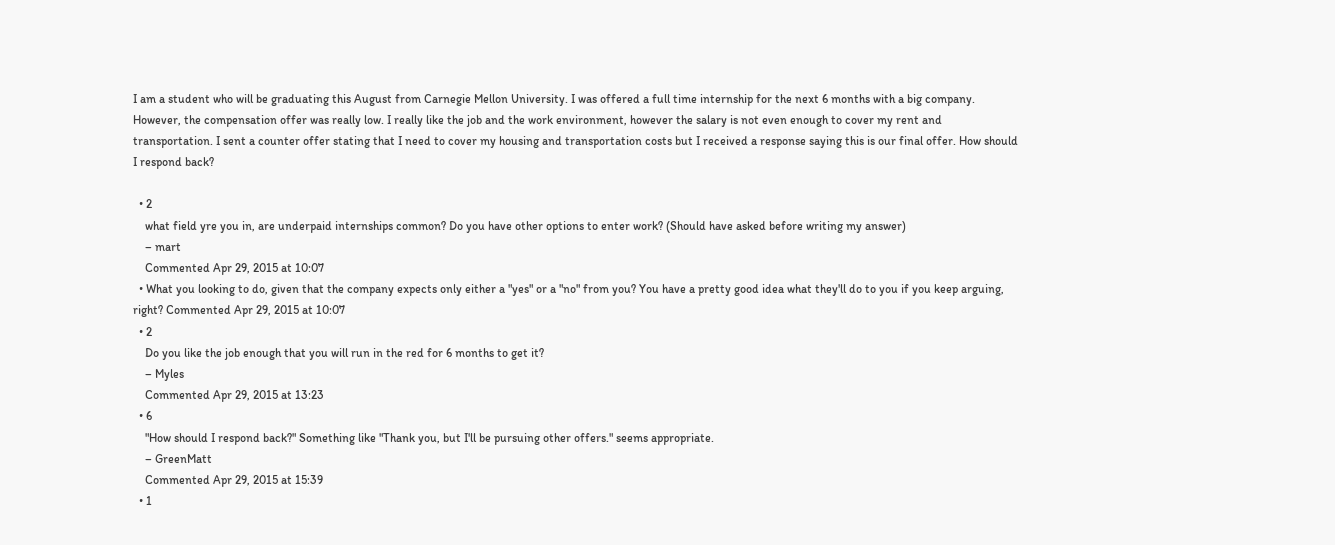I am a student who will be graduating this August from Carnegie Mellon University. I was offered a full time internship for the next 6 months with a big company. However, the compensation offer was really low. I really like the job and the work environment, however the salary is not even enough to cover my rent and transportation. I sent a counter offer stating that I need to cover my housing and transportation costs but I received a response saying this is our final offer. How should I respond back?

  • 2
    what field yre you in, are underpaid internships common? Do you have other options to enter work? (Should have asked before writing my answer)
    – mart
    Commented Apr 29, 2015 at 10:07
  • What you looking to do, given that the company expects only either a "yes" or a "no" from you? You have a pretty good idea what they'll do to you if you keep arguing, right? Commented Apr 29, 2015 at 10:07
  • 2
    Do you like the job enough that you will run in the red for 6 months to get it?
    – Myles
    Commented Apr 29, 2015 at 13:23
  • 6
    "How should I respond back?" Something like "Thank you, but I'll be pursuing other offers." seems appropriate.
    – GreenMatt
    Commented Apr 29, 2015 at 15:39
  • 1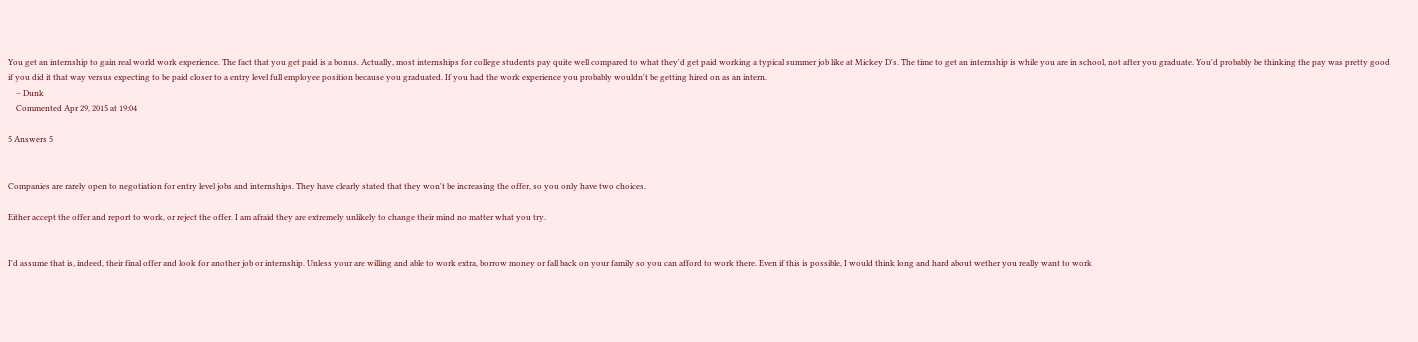You get an internship to gain real world work experience. The fact that you get paid is a bonus. Actually, most internships for college students pay quite well compared to what they'd get paid working a typical summer job like at Mickey D's. The time to get an internship is while you are in school, not after you graduate. You'd probably be thinking the pay was pretty good if you did it that way versus expecting to be paid closer to a entry level full employee position because you graduated. If you had the work experience you probably wouldn't be getting hired on as an intern.
    – Dunk
    Commented Apr 29, 2015 at 19:04

5 Answers 5


Companies are rarely open to negotiation for entry level jobs and internships. They have clearly stated that they won't be increasing the offer, so you only have two choices.

Either accept the offer and report to work, or reject the offer. I am afraid they are extremely unlikely to change their mind no matter what you try.


I'd assume that is, indeed, their final offer and look for another job or internship. Unless your are willing and able to work extra, borrow money or fall back on your family so you can afford to work there. Even if this is possible, I would think long and hard about wether you really want to work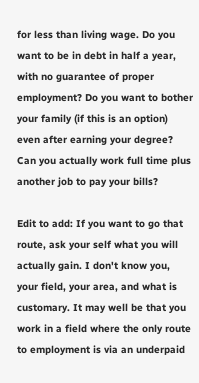for less than living wage. Do you want to be in debt in half a year, with no guarantee of proper employment? Do you want to bother your family (if this is an option) even after earning your degree? Can you actually work full time plus another job to pay your bills?

Edit to add: If you want to go that route, ask your self what you will actually gain. I don't know you, your field, your area, and what is customary. It may well be that you work in a field where the only route to employment is via an underpaid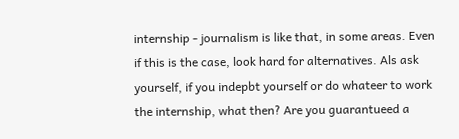internship - journalism is like that, in some areas. Even if this is the case, look hard for alternatives. Als ask yourself, if you indepbt yourself or do whateer to work the internship, what then? Are you guarantueed a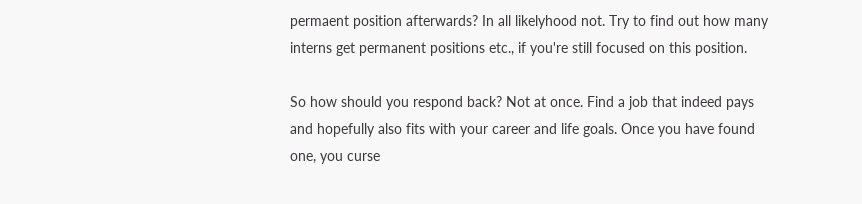permaent position afterwards? In all likelyhood not. Try to find out how many interns get permanent positions etc., if you're still focused on this position.

So how should you respond back? Not at once. Find a job that indeed pays and hopefully also fits with your career and life goals. Once you have found one, you curse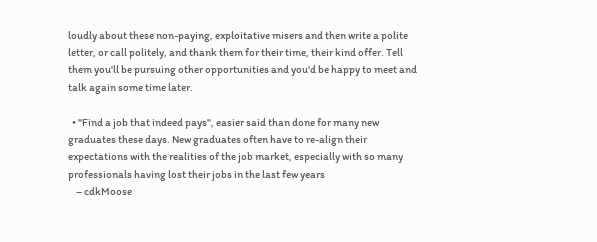loudly about these non-paying, exploitative misers and then write a polite letter, or call politely, and thank them for their time, their kind offer. Tell them you'll be pursuing other opportunities and you'd be happy to meet and talk again some time later.

  • "Find a job that indeed pays", easier said than done for many new graduates these days. New graduates often have to re-align their expectations with the realities of the job market, especially with so many professionals having lost their jobs in the last few years
    – cdkMoose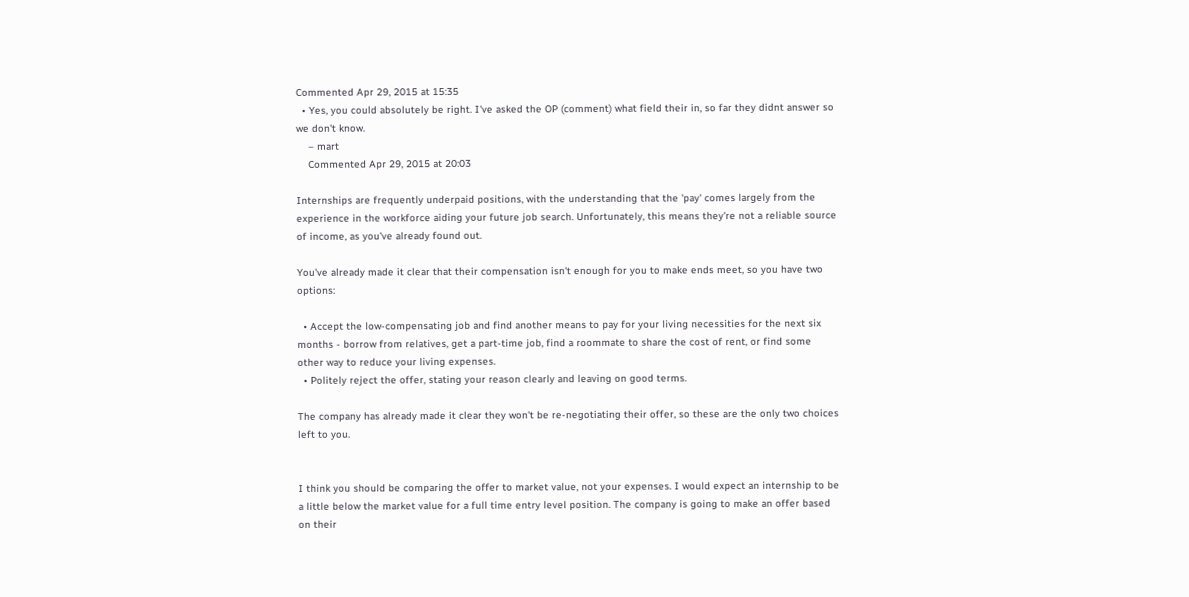Commented Apr 29, 2015 at 15:35
  • Yes, you could absolutely be right. I've asked the OP (comment) what field their in, so far they didnt answer so we don't know.
    – mart
    Commented Apr 29, 2015 at 20:03

Internships are frequently underpaid positions, with the understanding that the 'pay' comes largely from the experience in the workforce aiding your future job search. Unfortunately, this means they're not a reliable source of income, as you've already found out.

You've already made it clear that their compensation isn't enough for you to make ends meet, so you have two options:

  • Accept the low-compensating job and find another means to pay for your living necessities for the next six months - borrow from relatives, get a part-time job, find a roommate to share the cost of rent, or find some other way to reduce your living expenses.
  • Politely reject the offer, stating your reason clearly and leaving on good terms.

The company has already made it clear they won't be re-negotiating their offer, so these are the only two choices left to you.


I think you should be comparing the offer to market value, not your expenses. I would expect an internship to be a little below the market value for a full time entry level position. The company is going to make an offer based on their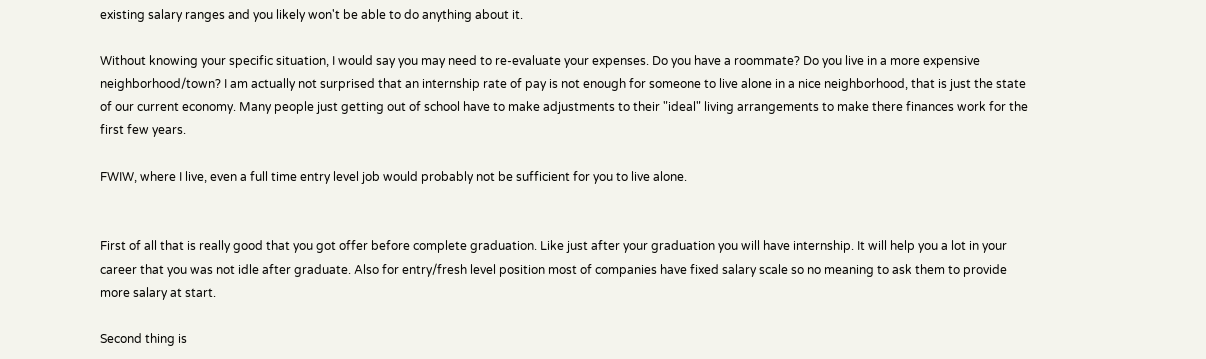existing salary ranges and you likely won't be able to do anything about it.

Without knowing your specific situation, I would say you may need to re-evaluate your expenses. Do you have a roommate? Do you live in a more expensive neighborhood/town? I am actually not surprised that an internship rate of pay is not enough for someone to live alone in a nice neighborhood, that is just the state of our current economy. Many people just getting out of school have to make adjustments to their "ideal" living arrangements to make there finances work for the first few years.

FWIW, where I live, even a full time entry level job would probably not be sufficient for you to live alone.


First of all that is really good that you got offer before complete graduation. Like just after your graduation you will have internship. It will help you a lot in your career that you was not idle after graduate. Also for entry/fresh level position most of companies have fixed salary scale so no meaning to ask them to provide more salary at start.

Second thing is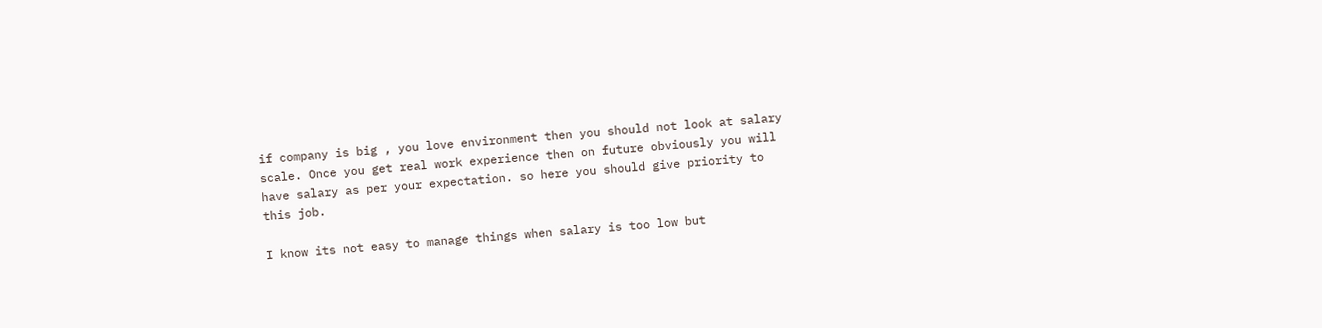if company is big , you love environment then you should not look at salary scale. Once you get real work experience then on future obviously you will have salary as per your expectation. so here you should give priority to this job.

I know its not easy to manage things when salary is too low but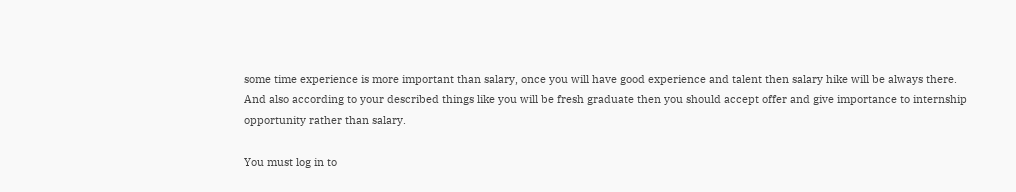some time experience is more important than salary, once you will have good experience and talent then salary hike will be always there. And also according to your described things like you will be fresh graduate then you should accept offer and give importance to internship opportunity rather than salary.

You must log in to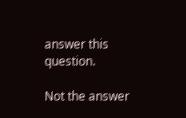answer this question.

Not the answer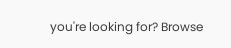you're looking for? Browse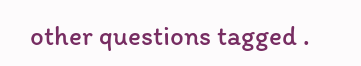other questions tagged .